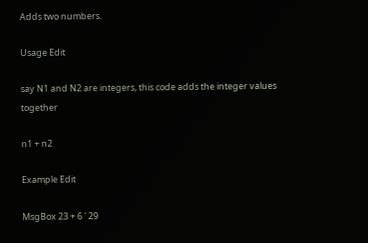Adds two numbers.

Usage Edit

say N1 and N2 are integers, this code adds the integer values together

n1 + n2

Example Edit

MsgBox 23 + 6 ' 29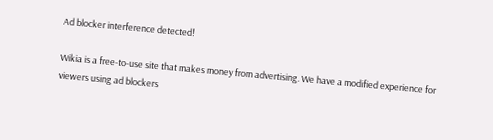Ad blocker interference detected!

Wikia is a free-to-use site that makes money from advertising. We have a modified experience for viewers using ad blockers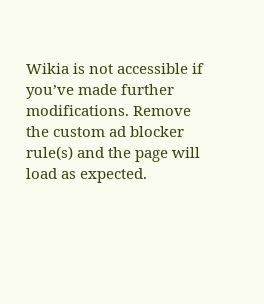Wikia is not accessible if you’ve made further modifications. Remove the custom ad blocker rule(s) and the page will load as expected.